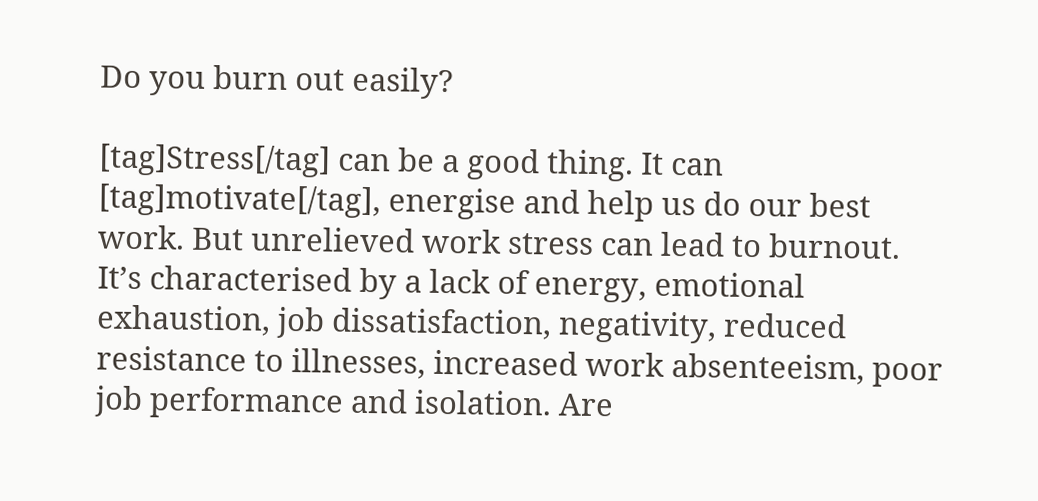Do you burn out easily?

[tag]Stress[/tag] can be a good thing. It can [tag]motivate[/tag], energise and help us do our best work. But unrelieved work stress can lead to burnout. It’s characterised by a lack of energy, emotional exhaustion, job dissatisfaction, negativity, reduced resistance to illnesses, increased work absenteeism, poor job performance and isolation. Are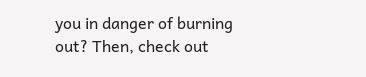you in danger of burning out? Then, check out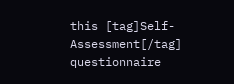this [tag]Self-Assessment[/tag] questionnaire